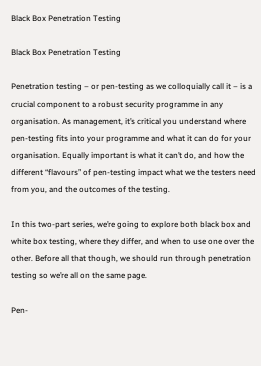Black Box Penetration Testing

Black Box Penetration Testing

Penetration testing – or pen-testing as we colloquially call it – is a crucial component to a robust security programme in any organisation. As management, it’s critical you understand where pen-testing fits into your programme and what it can do for your organisation. Equally important is what it can’t do, and how the different “flavours” of pen-testing impact what we the testers need from you, and the outcomes of the testing.

In this two-part series, we’re going to explore both black box and white box testing, where they differ, and when to use one over the other. Before all that though, we should run through penetration testing so we’re all on the same page.

Pen-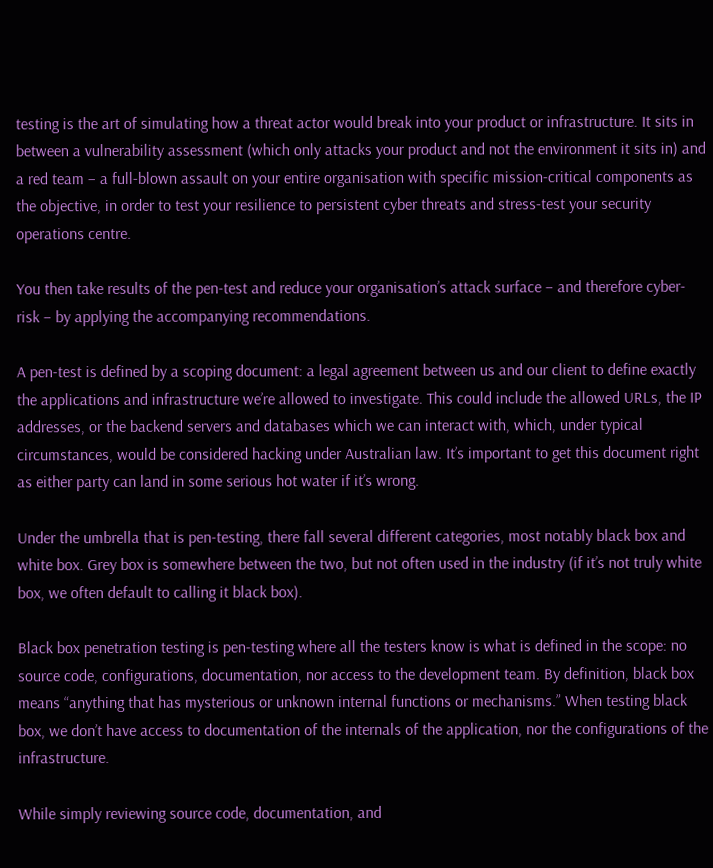testing is the art of simulating how a threat actor would break into your product or infrastructure. It sits in between a vulnerability assessment (which only attacks your product and not the environment it sits in) and a red team – a full-blown assault on your entire organisation with specific mission-critical components as the objective, in order to test your resilience to persistent cyber threats and stress-test your security operations centre.

You then take results of the pen-test and reduce your organisation’s attack surface – and therefore cyber-risk – by applying the accompanying recommendations.

A pen-test is defined by a scoping document: a legal agreement between us and our client to define exactly the applications and infrastructure we’re allowed to investigate. This could include the allowed URLs, the IP addresses, or the backend servers and databases which we can interact with, which, under typical circumstances, would be considered hacking under Australian law. It’s important to get this document right as either party can land in some serious hot water if it’s wrong.

Under the umbrella that is pen-testing, there fall several different categories, most notably black box and white box. Grey box is somewhere between the two, but not often used in the industry (if it’s not truly white box, we often default to calling it black box).

Black box penetration testing is pen-testing where all the testers know is what is defined in the scope: no source code, configurations, documentation, nor access to the development team. By definition, black box means “anything that has mysterious or unknown internal functions or mechanisms.” When testing black box, we don’t have access to documentation of the internals of the application, nor the configurations of the infrastructure.

While simply reviewing source code, documentation, and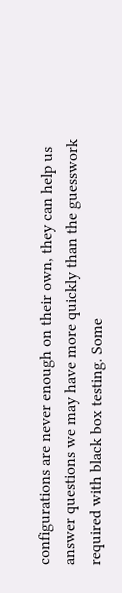configurations are never enough on their own, they can help us answer questions we may have more quickly than the guesswork required with black box testing. Some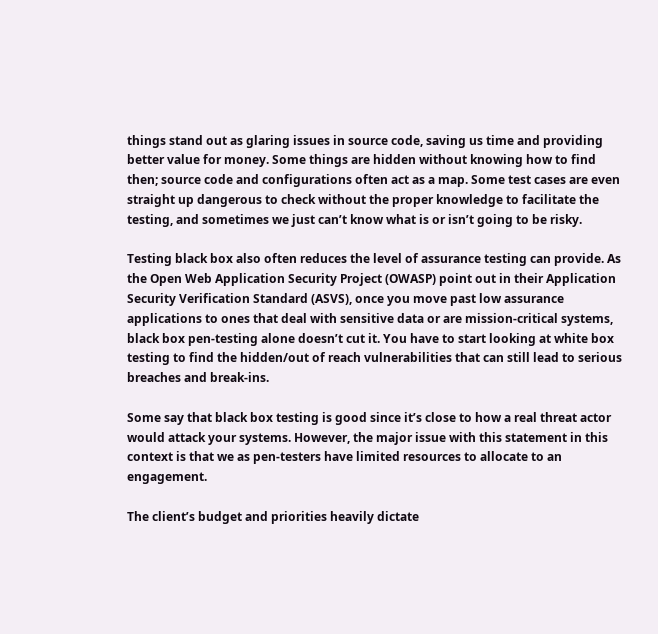things stand out as glaring issues in source code, saving us time and providing better value for money. Some things are hidden without knowing how to find then; source code and configurations often act as a map. Some test cases are even straight up dangerous to check without the proper knowledge to facilitate the testing, and sometimes we just can’t know what is or isn’t going to be risky.

Testing black box also often reduces the level of assurance testing can provide. As the Open Web Application Security Project (OWASP) point out in their Application Security Verification Standard (ASVS), once you move past low assurance applications to ones that deal with sensitive data or are mission-critical systems, black box pen-testing alone doesn’t cut it. You have to start looking at white box testing to find the hidden/out of reach vulnerabilities that can still lead to serious breaches and break-ins.

Some say that black box testing is good since it’s close to how a real threat actor would attack your systems. However, the major issue with this statement in this context is that we as pen-testers have limited resources to allocate to an engagement.

The client’s budget and priorities heavily dictate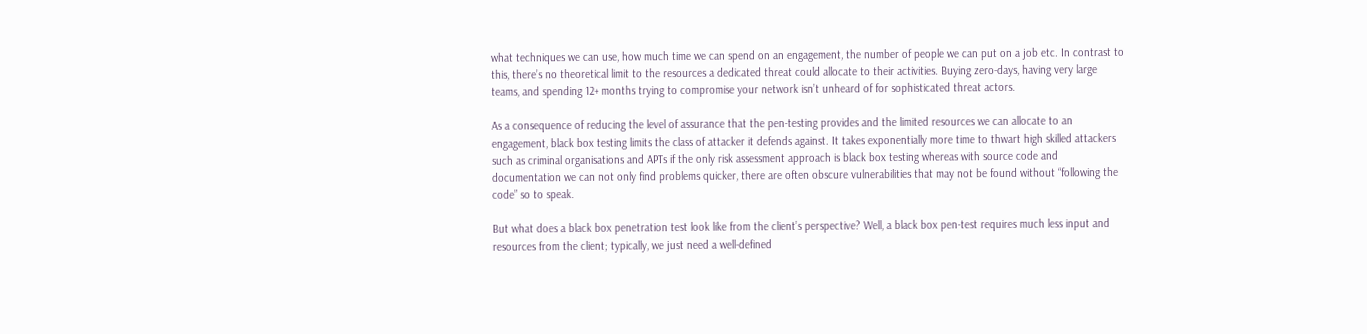what techniques we can use, how much time we can spend on an engagement, the number of people we can put on a job etc. In contrast to this, there’s no theoretical limit to the resources a dedicated threat could allocate to their activities. Buying zero-days, having very large teams, and spending 12+ months trying to compromise your network isn’t unheard of for sophisticated threat actors.

As a consequence of reducing the level of assurance that the pen-testing provides and the limited resources we can allocate to an engagement, black box testing limits the class of attacker it defends against. It takes exponentially more time to thwart high skilled attackers such as criminal organisations and APTs if the only risk assessment approach is black box testing whereas with source code and documentation we can not only find problems quicker, there are often obscure vulnerabilities that may not be found without “following the code” so to speak.

But what does a black box penetration test look like from the client’s perspective? Well, a black box pen-test requires much less input and resources from the client; typically, we just need a well-defined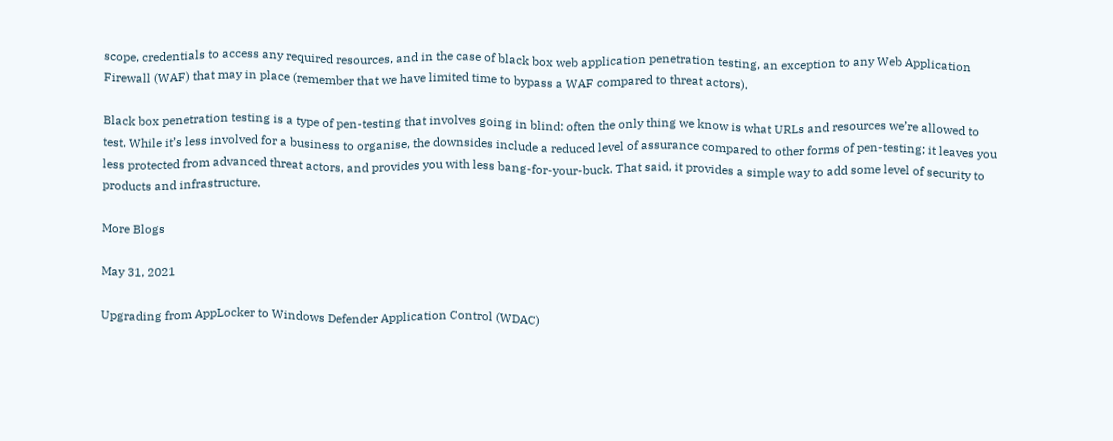scope, credentials to access any required resources, and in the case of black box web application penetration testing, an exception to any Web Application Firewall (WAF) that may in place (remember that we have limited time to bypass a WAF compared to threat actors).

Black box penetration testing is a type of pen-testing that involves going in blind: often the only thing we know is what URLs and resources we’re allowed to test. While it’s less involved for a business to organise, the downsides include a reduced level of assurance compared to other forms of pen-testing; it leaves you less protected from advanced threat actors, and provides you with less bang-for-your-buck. That said, it provides a simple way to add some level of security to products and infrastructure.

More Blogs

May 31, 2021

Upgrading from AppLocker to Windows Defender Application Control (WDAC)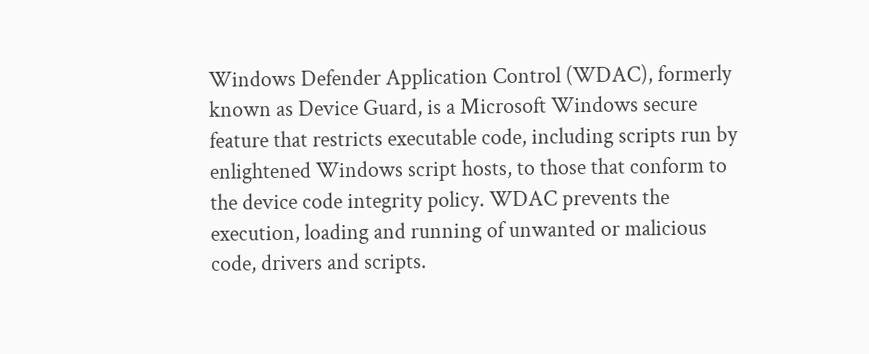Windows Defender Application Control (WDAC), formerly known as Device Guard, is a Microsoft Windows secure feature that restricts executable code, including scripts run by enlightened Windows script hosts, to those that conform to the device code integrity policy. WDAC prevents the execution, loading and running of unwanted or malicious code, drivers and scripts.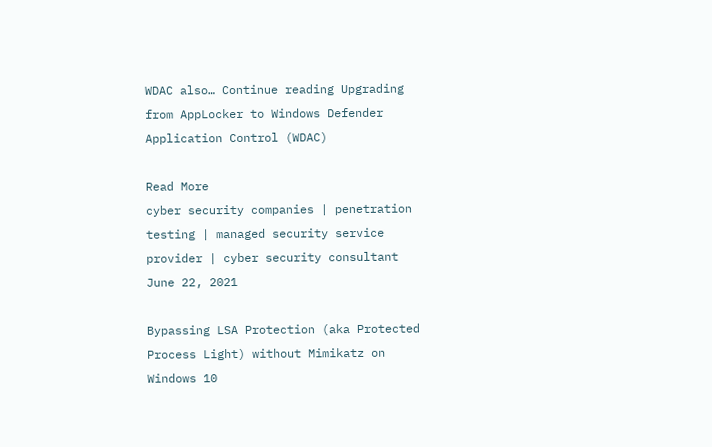WDAC also… Continue reading Upgrading from AppLocker to Windows Defender Application Control (WDAC)

Read More
cyber security companies | penetration testing | managed security service provider | cyber security consultant
June 22, 2021

Bypassing LSA Protection (aka Protected Process Light) without Mimikatz on Windows 10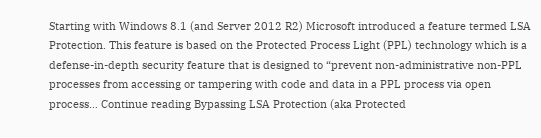Starting with Windows 8.1 (and Server 2012 R2) Microsoft introduced a feature termed LSA Protection. This feature is based on the Protected Process Light (PPL) technology which is a defense-in-depth security feature that is designed to “prevent non-administrative non-PPL processes from accessing or tampering with code and data in a PPL process via open process… Continue reading Bypassing LSA Protection (aka Protected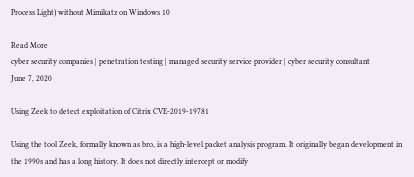Process Light) without Mimikatz on Windows 10

Read More
cyber security companies | penetration testing | managed security service provider | cyber security consultant
June 7, 2020

Using Zeek to detect exploitation of Citrix CVE-2019-19781

Using the tool Zeek, formally known as bro, is a high-level packet analysis program. It originally began development in the 1990s and has a long history. It does not directly intercept or modify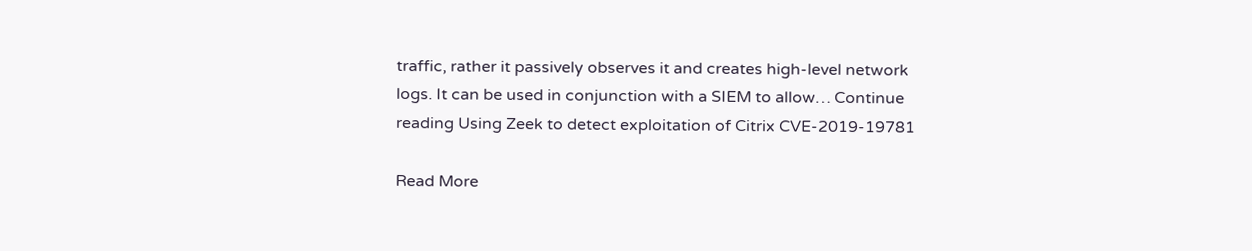traffic, rather it passively observes it and creates high-level network logs. It can be used in conjunction with a SIEM to allow… Continue reading Using Zeek to detect exploitation of Citrix CVE-2019-19781

Read More